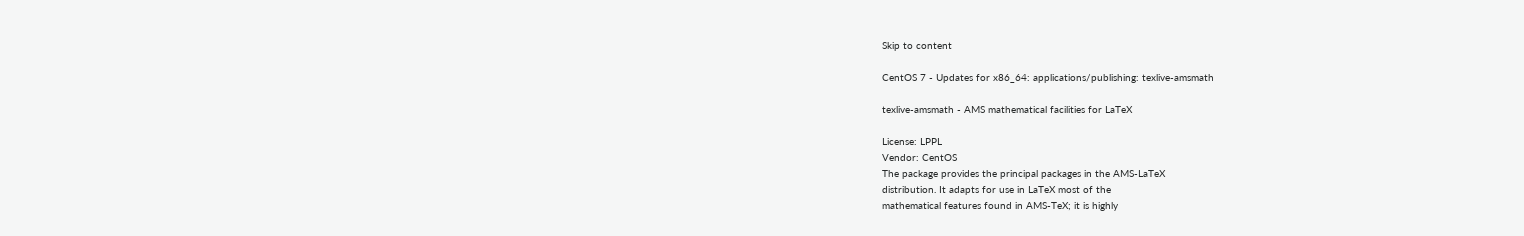Skip to content

CentOS 7 - Updates for x86_64: applications/publishing: texlive-amsmath

texlive-amsmath - AMS mathematical facilities for LaTeX

License: LPPL
Vendor: CentOS
The package provides the principal packages in the AMS-LaTeX
distribution. It adapts for use in LaTeX most of the
mathematical features found in AMS-TeX; it is highly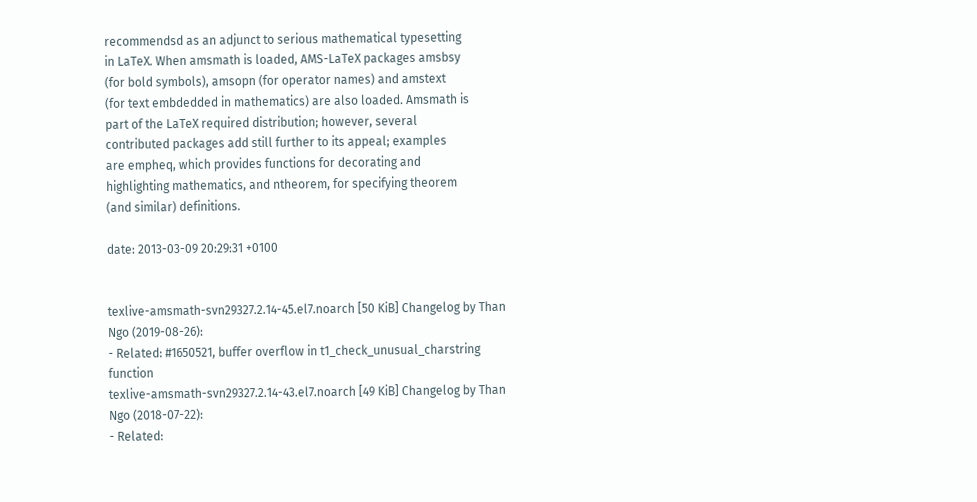recommendsd as an adjunct to serious mathematical typesetting
in LaTeX. When amsmath is loaded, AMS-LaTeX packages amsbsy
(for bold symbols), amsopn (for operator names) and amstext
(for text embdedded in mathematics) are also loaded. Amsmath is
part of the LaTeX required distribution; however, several
contributed packages add still further to its appeal; examples
are empheq, which provides functions for decorating and
highlighting mathematics, and ntheorem, for specifying theorem
(and similar) definitions.

date: 2013-03-09 20:29:31 +0100


texlive-amsmath-svn29327.2.14-45.el7.noarch [50 KiB] Changelog by Than Ngo (2019-08-26):
- Related: #1650521, buffer overflow in t1_check_unusual_charstring function
texlive-amsmath-svn29327.2.14-43.el7.noarch [49 KiB] Changelog by Than Ngo (2018-07-22):
- Related: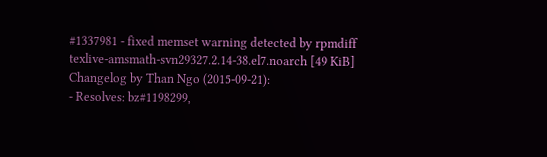#1337981 - fixed memset warning detected by rpmdiff
texlive-amsmath-svn29327.2.14-38.el7.noarch [49 KiB] Changelog by Than Ngo (2015-09-21):
- Resolves: bz#1198299,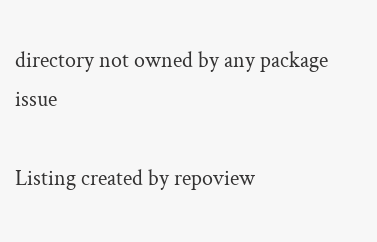directory not owned by any package issue

Listing created by repoview